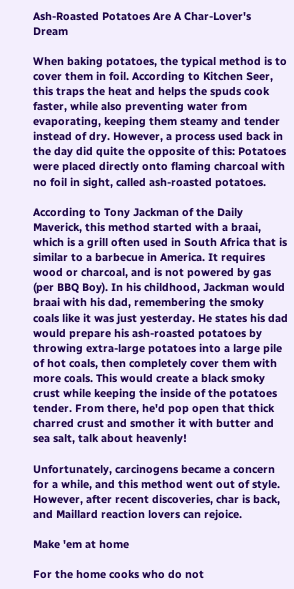Ash-Roasted Potatoes Are A Char-Lover's Dream

When baking potatoes, the typical method is to cover them in foil. According to Kitchen Seer, this traps the heat and helps the spuds cook faster, while also preventing water from evaporating, keeping them steamy and tender instead of dry. However, a process used back in the day did quite the opposite of this: Potatoes were placed directly onto flaming charcoal with no foil in sight, called ash-roasted potatoes.

According to Tony Jackman of the Daily Maverick, this method started with a braai, which is a grill often used in South Africa that is similar to a barbecue in America. It requires wood or charcoal, and is not powered by gas (per BBQ Boy). In his childhood, Jackman would braai with his dad, remembering the smoky coals like it was just yesterday. He states his dad would prepare his ash-roasted potatoes by throwing extra-large potatoes into a large pile of hot coals, then completely cover them with more coals. This would create a black smoky crust while keeping the inside of the potatoes tender. From there, he'd pop open that thick charred crust and smother it with butter and sea salt, talk about heavenly!

Unfortunately, carcinogens became a concern for a while, and this method went out of style. However, after recent discoveries, char is back, and Maillard reaction lovers can rejoice.

Make 'em at home

For the home cooks who do not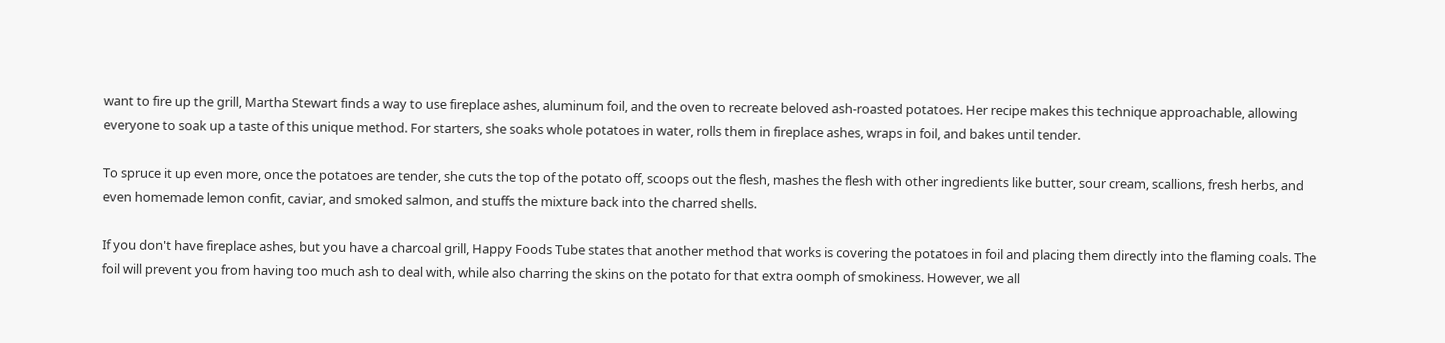want to fire up the grill, Martha Stewart finds a way to use fireplace ashes, aluminum foil, and the oven to recreate beloved ash-roasted potatoes. Her recipe makes this technique approachable, allowing everyone to soak up a taste of this unique method. For starters, she soaks whole potatoes in water, rolls them in fireplace ashes, wraps in foil, and bakes until tender.

To spruce it up even more, once the potatoes are tender, she cuts the top of the potato off, scoops out the flesh, mashes the flesh with other ingredients like butter, sour cream, scallions, fresh herbs, and even homemade lemon confit, caviar, and smoked salmon, and stuffs the mixture back into the charred shells.

If you don't have fireplace ashes, but you have a charcoal grill, Happy Foods Tube states that another method that works is covering the potatoes in foil and placing them directly into the flaming coals. The foil will prevent you from having too much ash to deal with, while also charring the skins on the potato for that extra oomph of smokiness. However, we all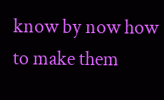know by now how to make them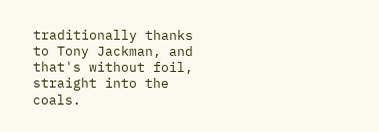traditionally thanks to Tony Jackman, and that's without foil, straight into the coals.